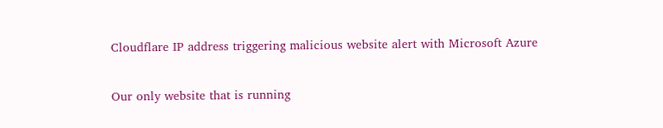Cloudflare IP address triggering malicious website alert with Microsoft Azure

Our only website that is running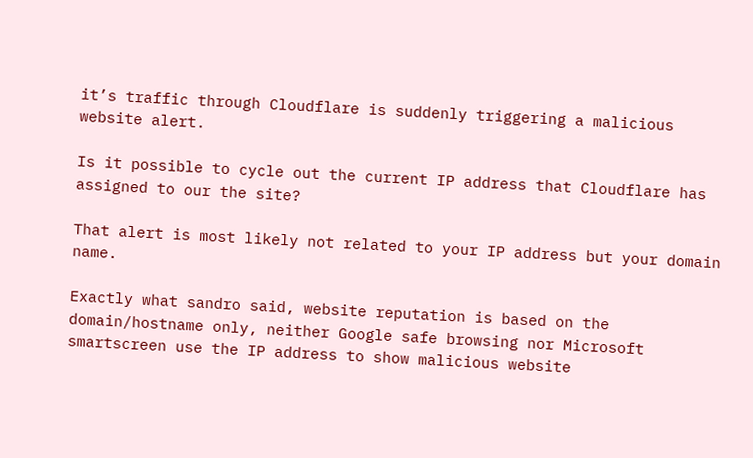it’s traffic through Cloudflare is suddenly triggering a malicious website alert.

Is it possible to cycle out the current IP address that Cloudflare has assigned to our the site?

That alert is most likely not related to your IP address but your domain name.

Exactly what sandro said, website reputation is based on the domain/hostname only, neither Google safe browsing nor Microsoft smartscreen use the IP address to show malicious website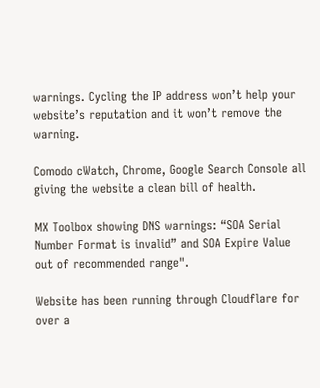warnings. Cycling the IP address won’t help your website’s reputation and it won’t remove the warning.

Comodo cWatch, Chrome, Google Search Console all giving the website a clean bill of health.

MX Toolbox showing DNS warnings: “SOA Serial Number Format is invalid” and SOA Expire Value out of recommended range".

Website has been running through Cloudflare for over a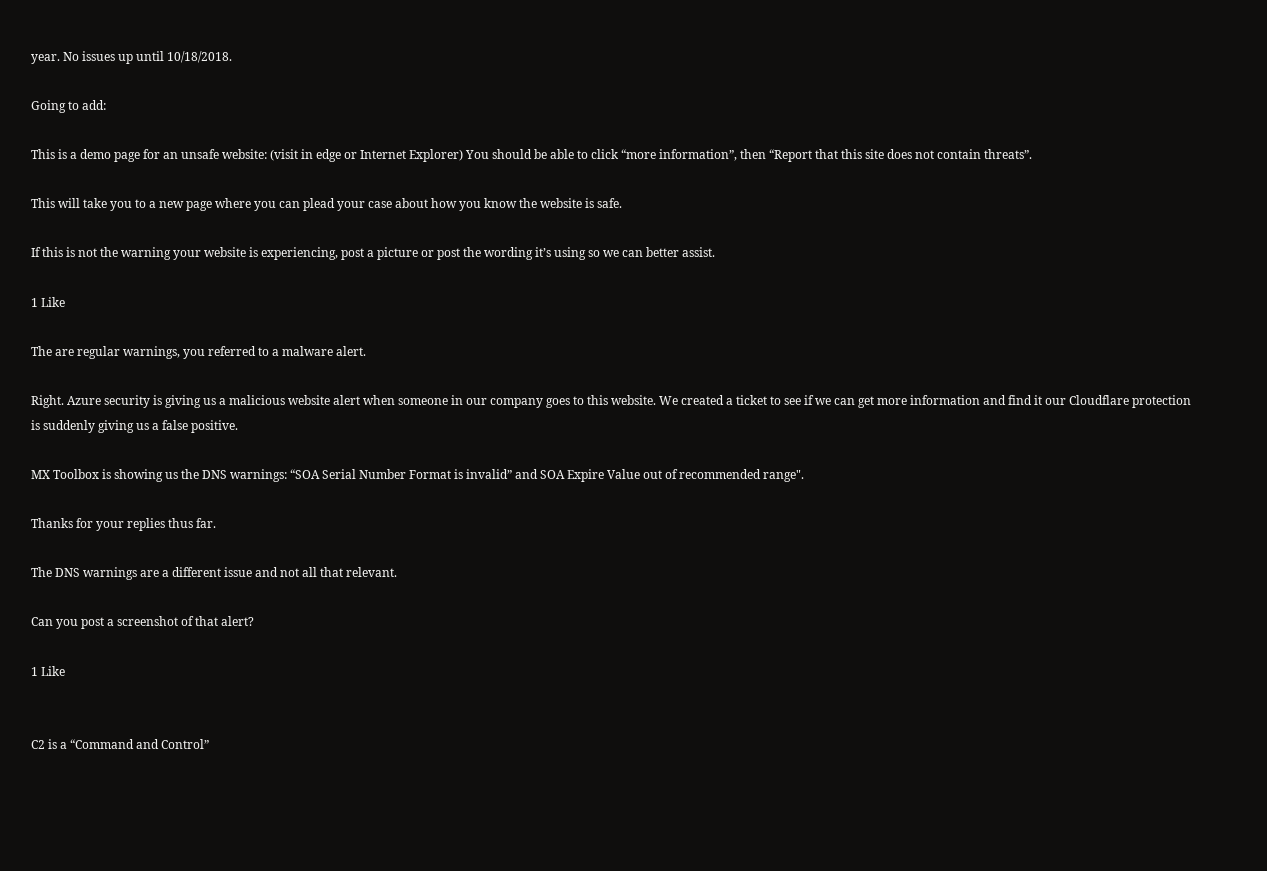year. No issues up until 10/18/2018.

Going to add:

This is a demo page for an unsafe website: (visit in edge or Internet Explorer) You should be able to click “more information”, then “Report that this site does not contain threats”.

This will take you to a new page where you can plead your case about how you know the website is safe.

If this is not the warning your website is experiencing, post a picture or post the wording it’s using so we can better assist.

1 Like

The are regular warnings, you referred to a malware alert.

Right. Azure security is giving us a malicious website alert when someone in our company goes to this website. We created a ticket to see if we can get more information and find it our Cloudflare protection is suddenly giving us a false positive.

MX Toolbox is showing us the DNS warnings: “SOA Serial Number Format is invalid” and SOA Expire Value out of recommended range".

Thanks for your replies thus far.

The DNS warnings are a different issue and not all that relevant.

Can you post a screenshot of that alert?

1 Like


C2 is a “Command and Control”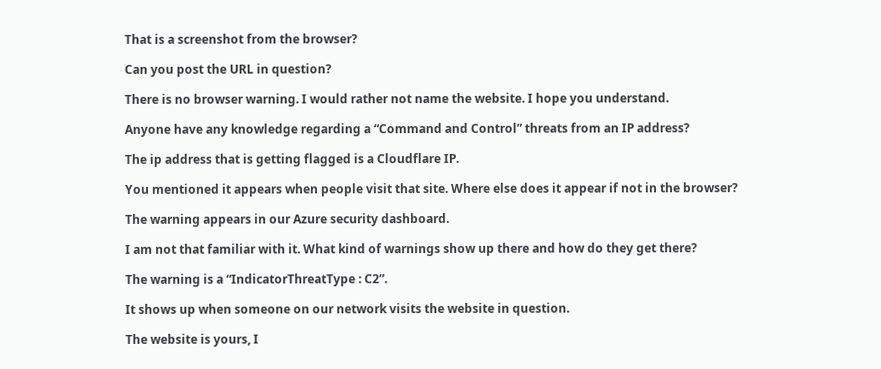That is a screenshot from the browser?

Can you post the URL in question?

There is no browser warning. I would rather not name the website. I hope you understand.

Anyone have any knowledge regarding a “Command and Control” threats from an IP address?

The ip address that is getting flagged is a Cloudflare IP.

You mentioned it appears when people visit that site. Where else does it appear if not in the browser?

The warning appears in our Azure security dashboard.

I am not that familiar with it. What kind of warnings show up there and how do they get there?

The warning is a “IndicatorThreatType : C2”.

It shows up when someone on our network visits the website in question.

The website is yours, I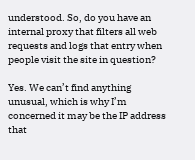understood. So, do you have an internal proxy that filters all web requests and logs that entry when people visit the site in question?

Yes. We can’t find anything unusual, which is why I’m concerned it may be the IP address that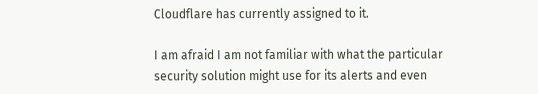Cloudflare has currently assigned to it.

I am afraid I am not familiar with what the particular security solution might use for its alerts and even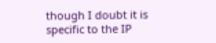though I doubt it is specific to the IP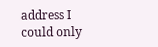address I could only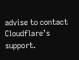advise to contact Cloudflare’s support.